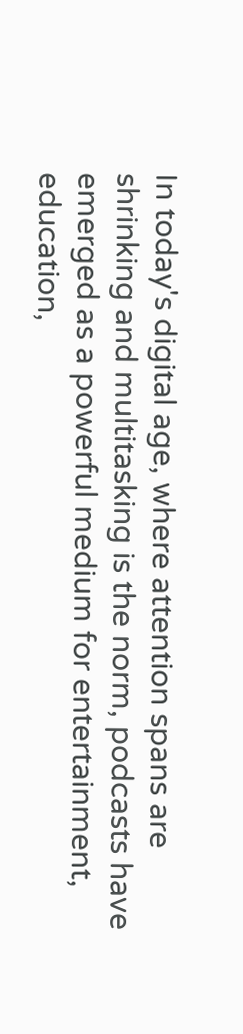In today's digital age, where attention spans are shrinking and multitasking is the norm, podcasts have emerged as a powerful medium for entertainment, education,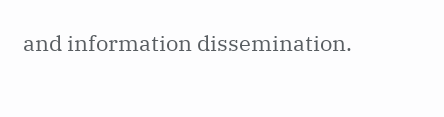and information dissemination.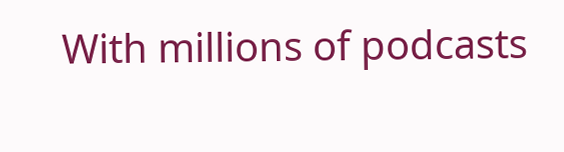With millions of podcasts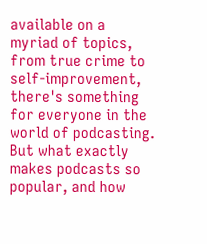available on a myriad of topics, from true crime to self-improvement, there's something for everyone in the world of podcasting. But what exactly makes podcasts so popular, and how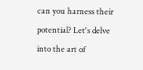can you harness their potential? Let's delve into the art of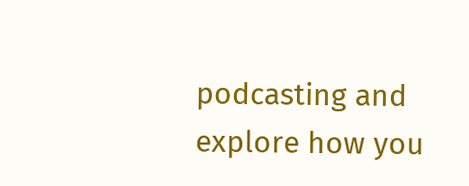podcasting and explore how you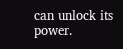can unlock its power.